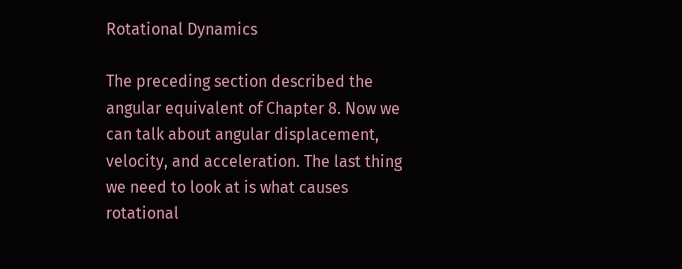Rotational Dynamics

The preceding section described the angular equivalent of Chapter 8. Now we can talk about angular displacement, velocity, and acceleration. The last thing we need to look at is what causes rotational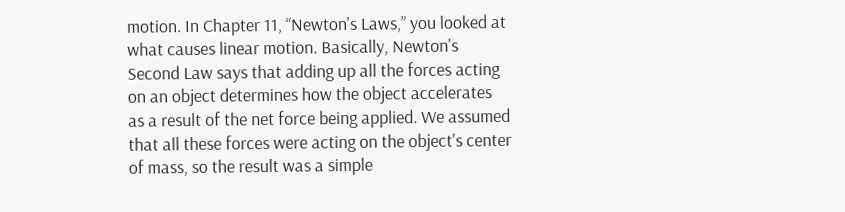motion. In Chapter 11, “Newton's Laws,” you looked at what causes linear motion. Basically, Newton's Second Law says that adding up all the forces acting on an object determines how the object accelerates as a result of the net force being applied. We assumed that all these forces were acting on the object's center of mass, so the result was a simple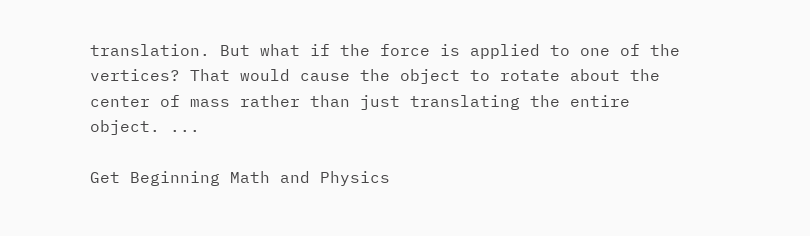translation. But what if the force is applied to one of the vertices? That would cause the object to rotate about the center of mass rather than just translating the entire object. ...

Get Beginning Math and Physics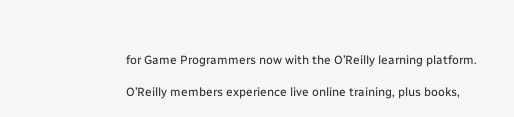for Game Programmers now with the O’Reilly learning platform.

O’Reilly members experience live online training, plus books,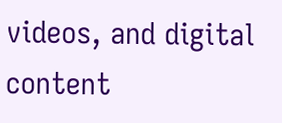videos, and digital content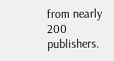from nearly 200 publishers.